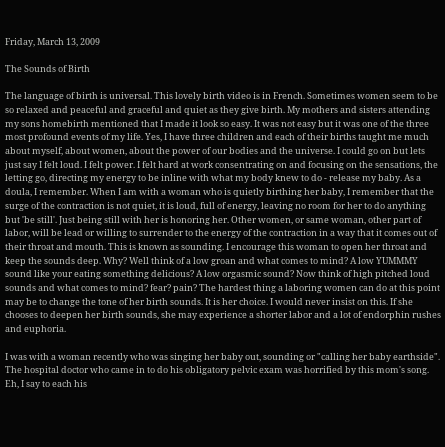Friday, March 13, 2009

The Sounds of Birth

The language of birth is universal. This lovely birth video is in French. Sometimes women seem to be so relaxed and peaceful and graceful and quiet as they give birth. My mothers and sisters attending my sons homebirth mentioned that I made it look so easy. It was not easy but it was one of the three most profound events of my life. Yes, I have three children and each of their births taught me much about myself, about women, about the power of our bodies and the universe. I could go on but lets just say I felt loud. I felt power. I felt hard at work consentrating on and focusing on the sensations, the letting go, directing my energy to be inline with what my body knew to do - release my baby. As a doula, I remember. When I am with a woman who is quietly birthing her baby, I remember that the surge of the contraction is not quiet, it is loud, full of energy, leaving no room for her to do anything but 'be still'. Just being still with her is honoring her. Other women, or same woman, other part of labor, will be lead or willing to surrender to the energy of the contraction in a way that it comes out of their throat and mouth. This is known as sounding. I encourage this woman to open her throat and keep the sounds deep. Why? Well think of a low groan and what comes to mind? A low YUMMMY sound like your eating something delicious? A low orgasmic sound? Now think of high pitched loud sounds and what comes to mind? fear? pain? The hardest thing a laboring women can do at this point may be to change the tone of her birth sounds. It is her choice. I would never insist on this. If she chooses to deepen her birth sounds, she may experience a shorter labor and a lot of endorphin rushes and euphoria.

I was with a woman recently who was singing her baby out, sounding or "calling her baby earthside". The hospital doctor who came in to do his obligatory pelvic exam was horrified by this mom's song. Eh, I say to each his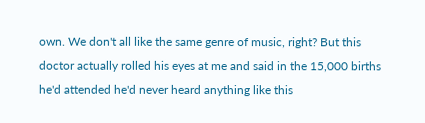own. We don't all like the same genre of music, right? But this doctor actually rolled his eyes at me and said in the 15,000 births he'd attended he'd never heard anything like this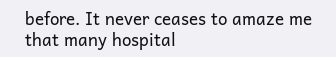before. It never ceases to amaze me that many hospital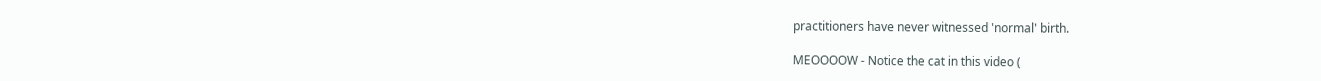practitioners have never witnessed 'normal' birth.

MEOOOOW - Notice the cat in this video (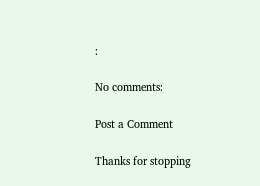:

No comments:

Post a Comment

Thanks for stopping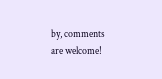by, comments are welcome!